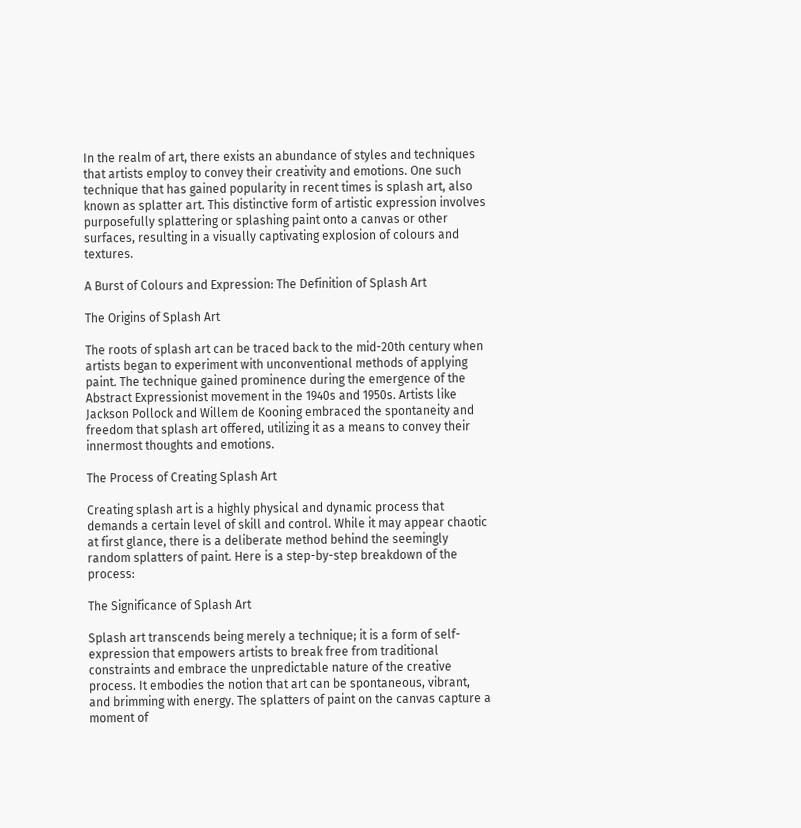In the realm of art, there exists an abundance of styles and techniques that artists employ to convey their creativity and emotions. One such technique that has gained popularity in recent times is splash art, also known as splatter art. This distinctive form of artistic expression involves purposefully splattering or splashing paint onto a canvas or other surfaces, resulting in a visually captivating explosion of colours and textures.

A Burst of Colours and Expression: The Definition of Splash Art

The Origins of Splash Art

The roots of splash art can be traced back to the mid-20th century when artists began to experiment with unconventional methods of applying paint. The technique gained prominence during the emergence of the Abstract Expressionist movement in the 1940s and 1950s. Artists like Jackson Pollock and Willem de Kooning embraced the spontaneity and freedom that splash art offered, utilizing it as a means to convey their innermost thoughts and emotions.

The Process of Creating Splash Art

Creating splash art is a highly physical and dynamic process that demands a certain level of skill and control. While it may appear chaotic at first glance, there is a deliberate method behind the seemingly random splatters of paint. Here is a step-by-step breakdown of the process:

The Significance of Splash Art

Splash art transcends being merely a technique; it is a form of self-expression that empowers artists to break free from traditional constraints and embrace the unpredictable nature of the creative process. It embodies the notion that art can be spontaneous, vibrant, and brimming with energy. The splatters of paint on the canvas capture a moment of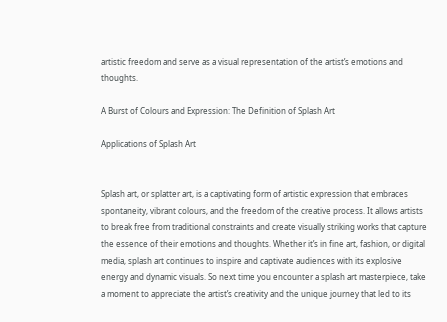artistic freedom and serve as a visual representation of the artist’s emotions and thoughts.

A Burst of Colours and Expression: The Definition of Splash Art

Applications of Splash Art


Splash art, or splatter art, is a captivating form of artistic expression that embraces spontaneity, vibrant colours, and the freedom of the creative process. It allows artists to break free from traditional constraints and create visually striking works that capture the essence of their emotions and thoughts. Whether it’s in fine art, fashion, or digital media, splash art continues to inspire and captivate audiences with its explosive energy and dynamic visuals. So next time you encounter a splash art masterpiece, take a moment to appreciate the artist’s creativity and the unique journey that led to its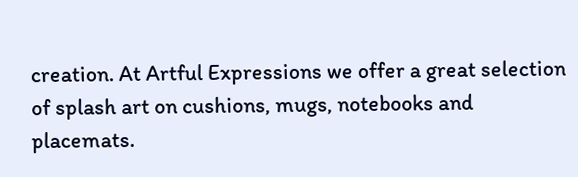creation. At Artful Expressions we offer a great selection of splash art on cushions, mugs, notebooks and placemats.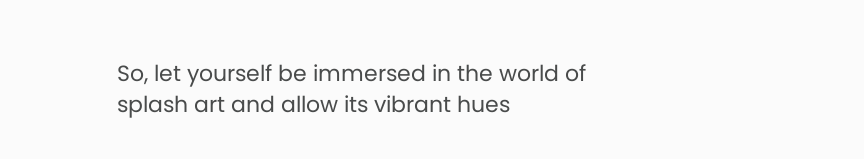So, let yourself be immersed in the world of splash art and allow its vibrant hues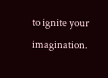to ignite your imagination.